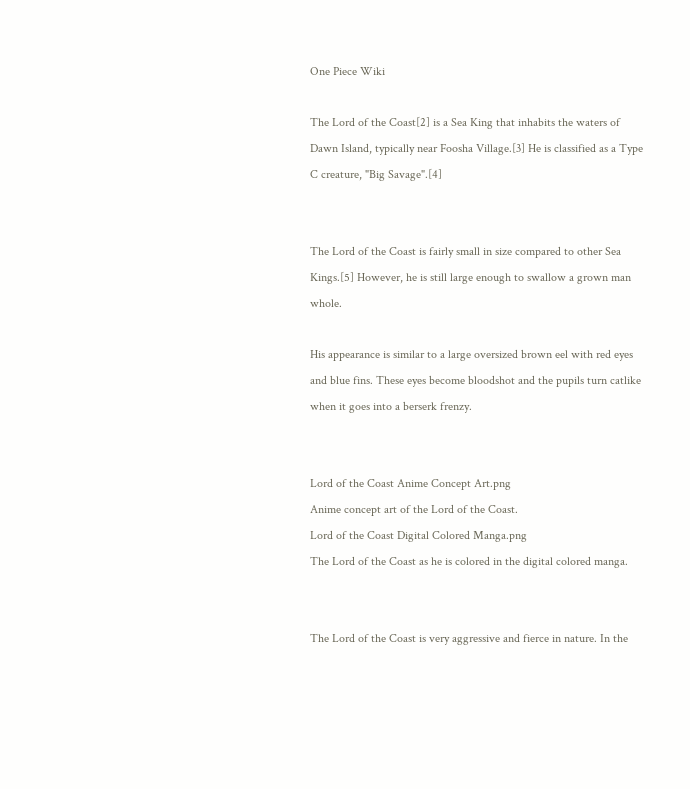One Piece Wiki

The Lord of the Coast[2] is a Sea King that inhabits the waters of Dawn Island, typically near Foosha Village.[3] He is classified as a Type C creature, "Big Savage".[4]


The Lord of the Coast is fairly small in size compared to other Sea Kings.[5] However, he is still large enough to swallow a grown man whole.

His appearance is similar to a large oversized brown eel with red eyes and blue fins. These eyes become bloodshot and the pupils turn catlike when it goes into a berserk frenzy.


Lord of the Coast Anime Concept Art.png
Anime concept art of the Lord of the Coast.
Lord of the Coast Digital Colored Manga.png
The Lord of the Coast as he is colored in the digital colored manga.


The Lord of the Coast is very aggressive and fierce in nature. In the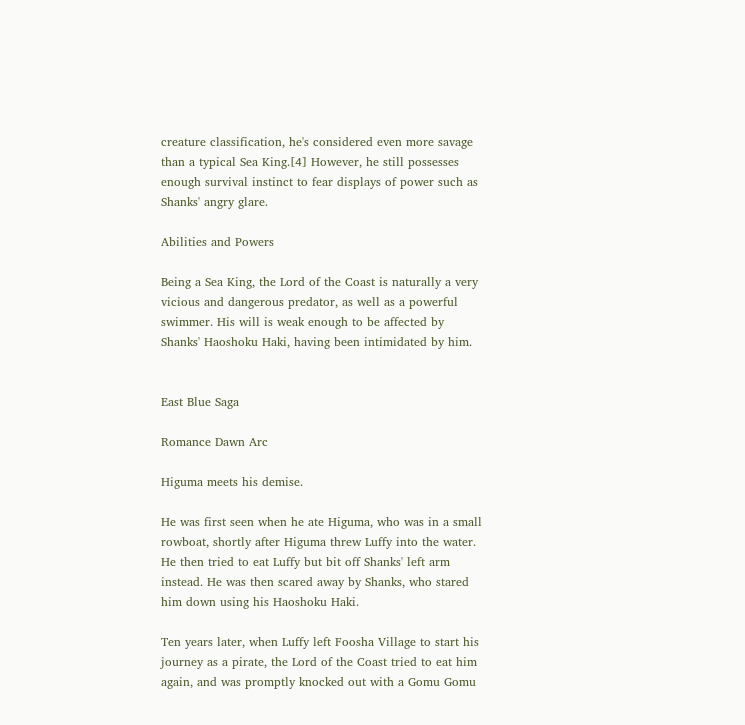creature classification, he's considered even more savage than a typical Sea King.[4] However, he still possesses enough survival instinct to fear displays of power such as Shanks' angry glare.

Abilities and Powers

Being a Sea King, the Lord of the Coast is naturally a very vicious and dangerous predator, as well as a powerful swimmer. His will is weak enough to be affected by Shanks' Haoshoku Haki, having been intimidated by him.


East Blue Saga

Romance Dawn Arc

Higuma meets his demise.

He was first seen when he ate Higuma, who was in a small rowboat, shortly after Higuma threw Luffy into the water. He then tried to eat Luffy but bit off Shanks' left arm instead. He was then scared away by Shanks, who stared him down using his Haoshoku Haki.

Ten years later, when Luffy left Foosha Village to start his journey as a pirate, the Lord of the Coast tried to eat him again, and was promptly knocked out with a Gomu Gomu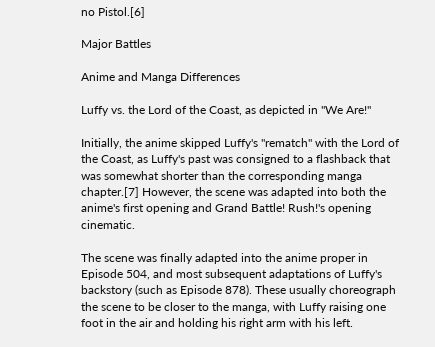no Pistol.[6]

Major Battles

Anime and Manga Differences

Luffy vs. the Lord of the Coast, as depicted in "We Are!"

Initially, the anime skipped Luffy's "rematch" with the Lord of the Coast, as Luffy's past was consigned to a flashback that was somewhat shorter than the corresponding manga chapter.[7] However, the scene was adapted into both the anime's first opening and Grand Battle! Rush!'s opening cinematic.

The scene was finally adapted into the anime proper in Episode 504, and most subsequent adaptations of Luffy's backstory (such as Episode 878). These usually choreograph the scene to be closer to the manga, with Luffy raising one foot in the air and holding his right arm with his left.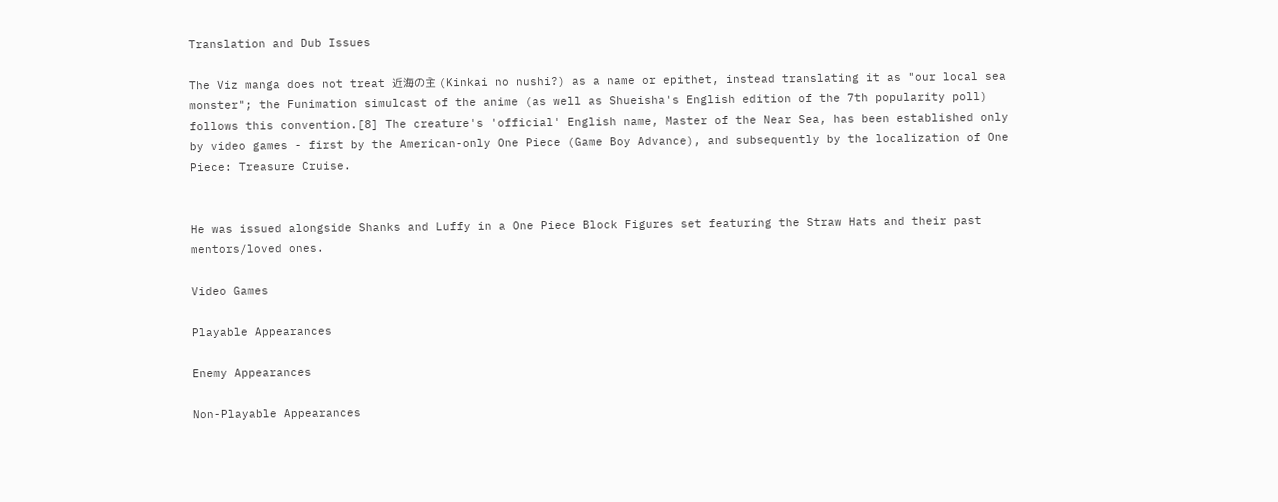Translation and Dub Issues

The Viz manga does not treat 近海の主 (Kinkai no nushi?) as a name or epithet, instead translating it as "our local sea monster"; the Funimation simulcast of the anime (as well as Shueisha's English edition of the 7th popularity poll) follows this convention.[8] The creature's 'official' English name, Master of the Near Sea, has been established only by video games - first by the American-only One Piece (Game Boy Advance), and subsequently by the localization of One Piece: Treasure Cruise.


He was issued alongside Shanks and Luffy in a One Piece Block Figures set featuring the Straw Hats and their past mentors/loved ones.

Video Games

Playable Appearances

Enemy Appearances

Non-Playable Appearances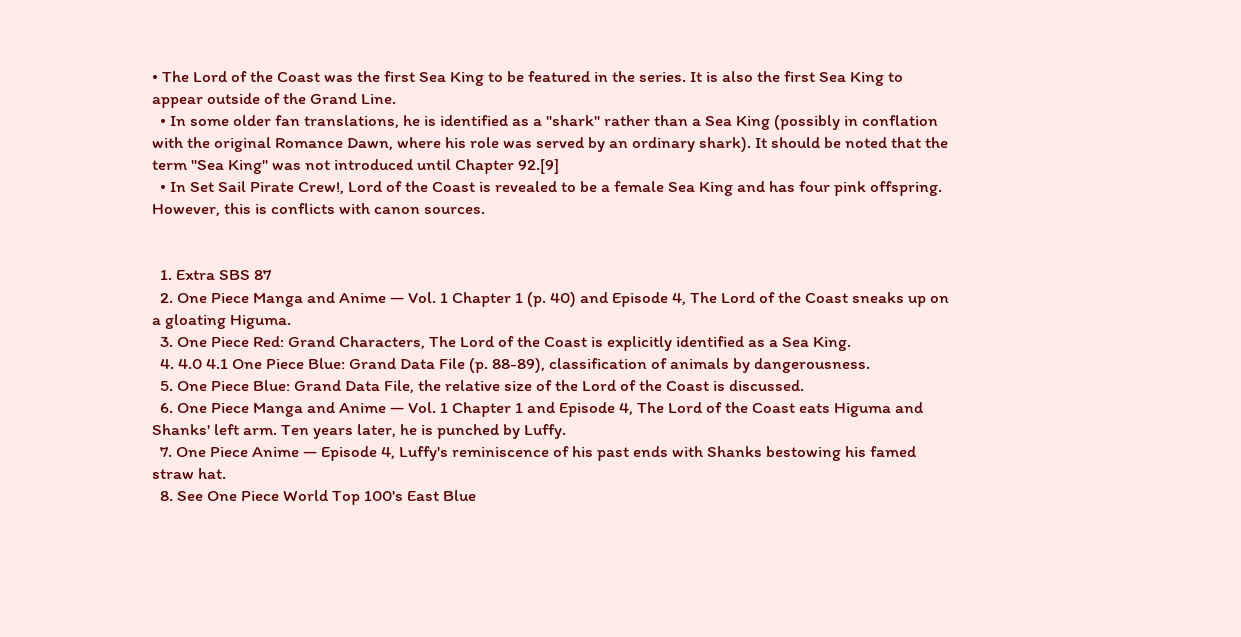• The Lord of the Coast was the first Sea King to be featured in the series. It is also the first Sea King to appear outside of the Grand Line.
  • In some older fan translations, he is identified as a "shark" rather than a Sea King (possibly in conflation with the original Romance Dawn, where his role was served by an ordinary shark). It should be noted that the term "Sea King" was not introduced until Chapter 92.[9]
  • In Set Sail Pirate Crew!, Lord of the Coast is revealed to be a female Sea King and has four pink offspring. However, this is conflicts with canon sources.


  1. Extra SBS 87
  2. One Piece Manga and Anime — Vol. 1 Chapter 1 (p. 40) and Episode 4, The Lord of the Coast sneaks up on a gloating Higuma.
  3. One Piece Red: Grand Characters, The Lord of the Coast is explicitly identified as a Sea King.
  4. 4.0 4.1 One Piece Blue: Grand Data File (p. 88-89), classification of animals by dangerousness.
  5. One Piece Blue: Grand Data File, the relative size of the Lord of the Coast is discussed.
  6. One Piece Manga and Anime — Vol. 1 Chapter 1 and Episode 4, The Lord of the Coast eats Higuma and Shanks' left arm. Ten years later, he is punched by Luffy.
  7. One Piece Anime — Episode 4, Luffy's reminiscence of his past ends with Shanks bestowing his famed straw hat.
  8. See One Piece World Top 100's East Blue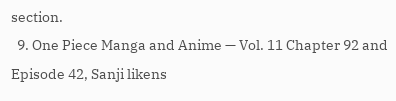section.
  9. One Piece Manga and Anime — Vol. 11 Chapter 92 and Episode 42, Sanji likens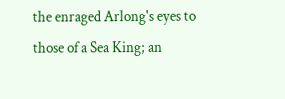the enraged Arlong's eyes to those of a Sea King; an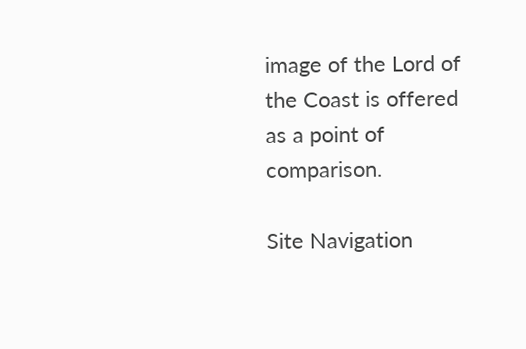image of the Lord of the Coast is offered as a point of comparison.

Site Navigation